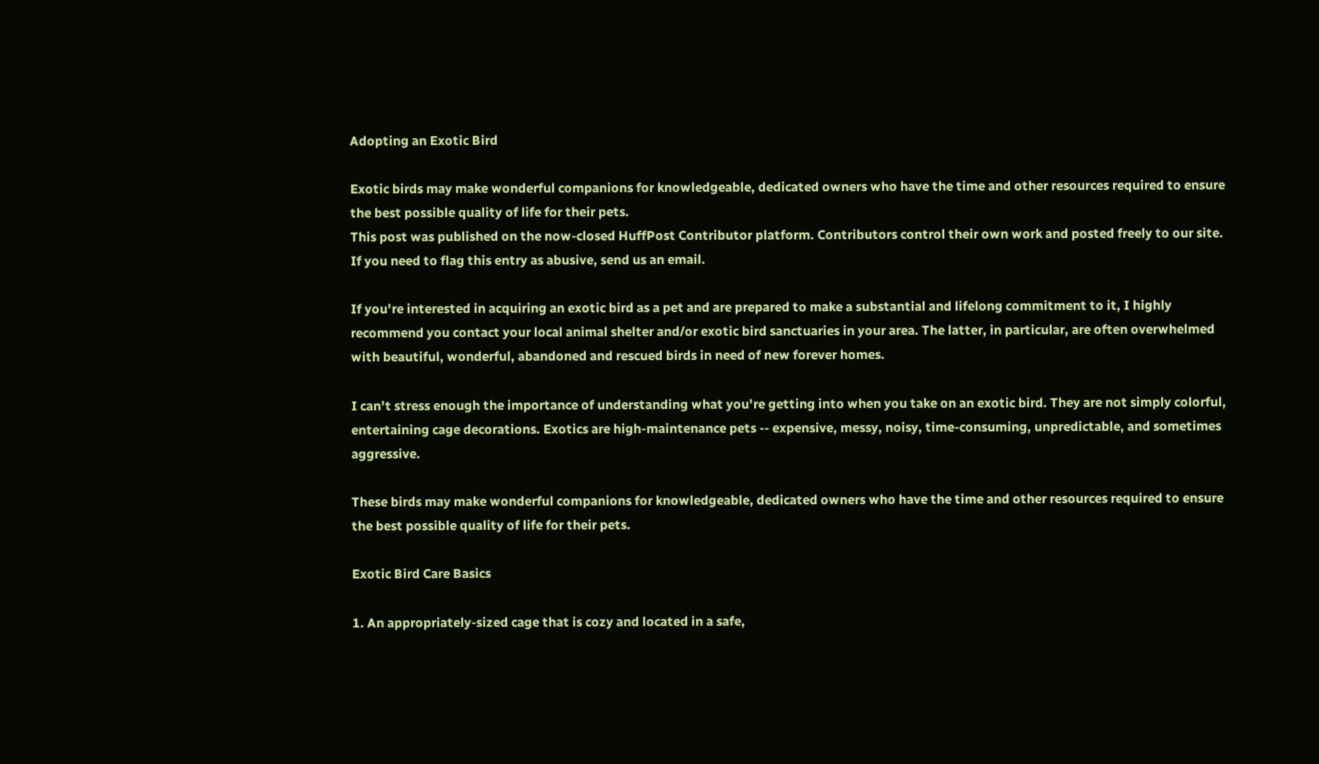Adopting an Exotic Bird

Exotic birds may make wonderful companions for knowledgeable, dedicated owners who have the time and other resources required to ensure the best possible quality of life for their pets.
This post was published on the now-closed HuffPost Contributor platform. Contributors control their own work and posted freely to our site. If you need to flag this entry as abusive, send us an email.

If you're interested in acquiring an exotic bird as a pet and are prepared to make a substantial and lifelong commitment to it, I highly recommend you contact your local animal shelter and/or exotic bird sanctuaries in your area. The latter, in particular, are often overwhelmed with beautiful, wonderful, abandoned and rescued birds in need of new forever homes.

I can't stress enough the importance of understanding what you're getting into when you take on an exotic bird. They are not simply colorful, entertaining cage decorations. Exotics are high-maintenance pets -- expensive, messy, noisy, time-consuming, unpredictable, and sometimes aggressive.

These birds may make wonderful companions for knowledgeable, dedicated owners who have the time and other resources required to ensure the best possible quality of life for their pets.

Exotic Bird Care Basics

1. An appropriately-sized cage that is cozy and located in a safe,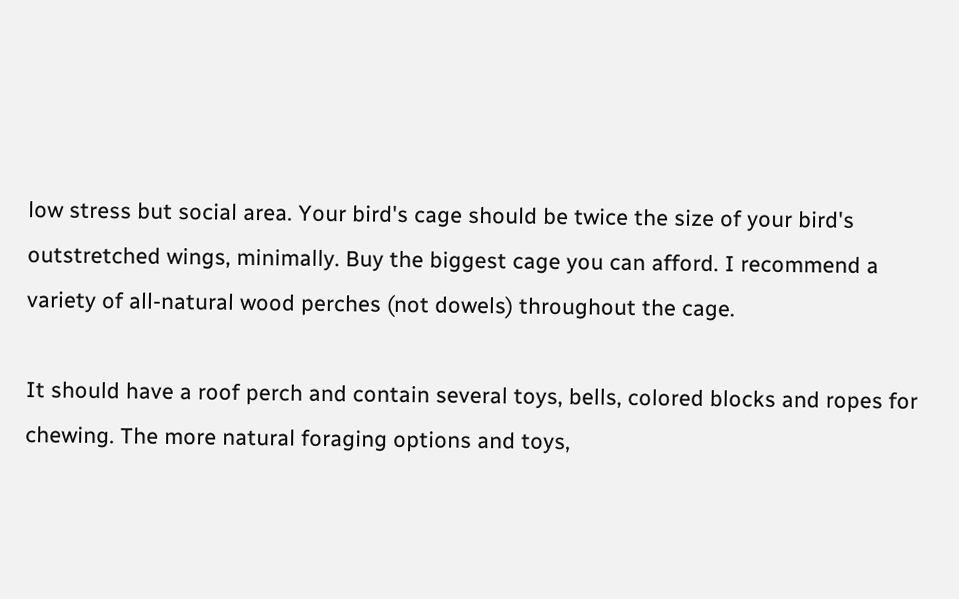low stress but social area. Your bird's cage should be twice the size of your bird's outstretched wings, minimally. Buy the biggest cage you can afford. I recommend a variety of all-natural wood perches (not dowels) throughout the cage.

It should have a roof perch and contain several toys, bells, colored blocks and ropes for chewing. The more natural foraging options and toys,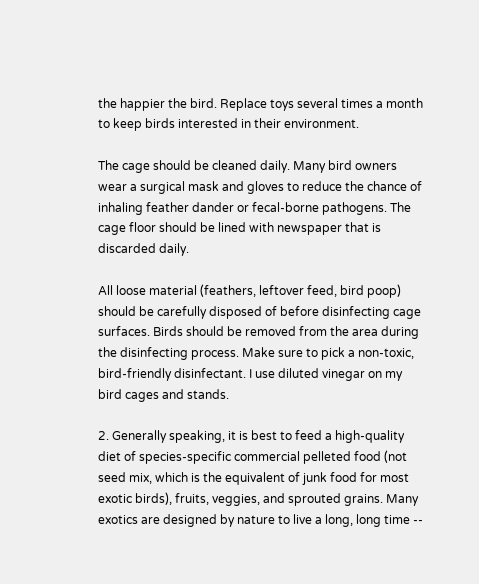the happier the bird. Replace toys several times a month to keep birds interested in their environment.

The cage should be cleaned daily. Many bird owners wear a surgical mask and gloves to reduce the chance of inhaling feather dander or fecal-borne pathogens. The cage floor should be lined with newspaper that is discarded daily.

All loose material (feathers, leftover feed, bird poop) should be carefully disposed of before disinfecting cage surfaces. Birds should be removed from the area during the disinfecting process. Make sure to pick a non-toxic, bird-friendly disinfectant. I use diluted vinegar on my bird cages and stands.

2. Generally speaking, it is best to feed a high-quality diet of species-specific commercial pelleted food (not seed mix, which is the equivalent of junk food for most exotic birds), fruits, veggies, and sprouted grains. Many exotics are designed by nature to live a long, long time --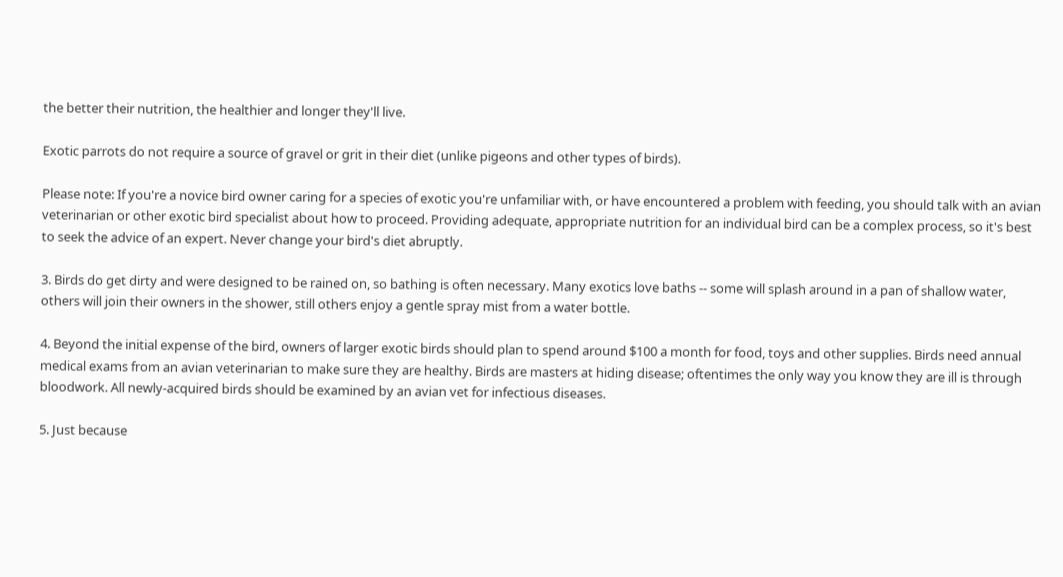the better their nutrition, the healthier and longer they'll live.

Exotic parrots do not require a source of gravel or grit in their diet (unlike pigeons and other types of birds).

Please note: If you're a novice bird owner caring for a species of exotic you're unfamiliar with, or have encountered a problem with feeding, you should talk with an avian veterinarian or other exotic bird specialist about how to proceed. Providing adequate, appropriate nutrition for an individual bird can be a complex process, so it's best to seek the advice of an expert. Never change your bird's diet abruptly.

3. Birds do get dirty and were designed to be rained on, so bathing is often necessary. Many exotics love baths -- some will splash around in a pan of shallow water, others will join their owners in the shower, still others enjoy a gentle spray mist from a water bottle.

4. Beyond the initial expense of the bird, owners of larger exotic birds should plan to spend around $100 a month for food, toys and other supplies. Birds need annual medical exams from an avian veterinarian to make sure they are healthy. Birds are masters at hiding disease; oftentimes the only way you know they are ill is through bloodwork. All newly-acquired birds should be examined by an avian vet for infectious diseases.

5. Just because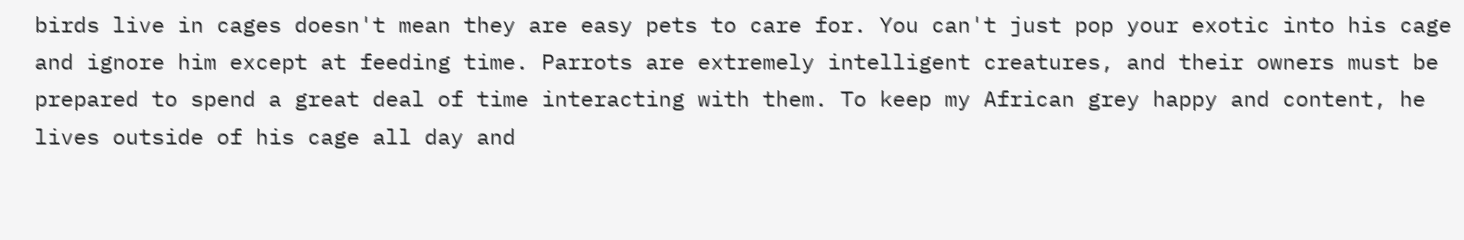birds live in cages doesn't mean they are easy pets to care for. You can't just pop your exotic into his cage and ignore him except at feeding time. Parrots are extremely intelligent creatures, and their owners must be prepared to spend a great deal of time interacting with them. To keep my African grey happy and content, he lives outside of his cage all day and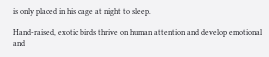is only placed in his cage at night to sleep.

Hand-raised, exotic birds thrive on human attention and develop emotional and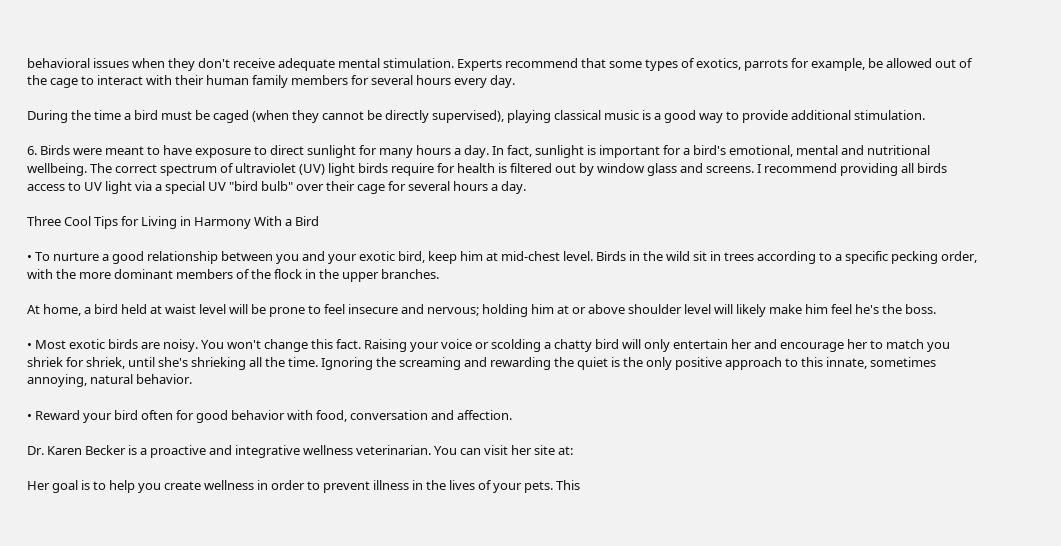behavioral issues when they don't receive adequate mental stimulation. Experts recommend that some types of exotics, parrots for example, be allowed out of the cage to interact with their human family members for several hours every day.

During the time a bird must be caged (when they cannot be directly supervised), playing classical music is a good way to provide additional stimulation.

6. Birds were meant to have exposure to direct sunlight for many hours a day. In fact, sunlight is important for a bird's emotional, mental and nutritional wellbeing. The correct spectrum of ultraviolet (UV) light birds require for health is filtered out by window glass and screens. I recommend providing all birds access to UV light via a special UV "bird bulb" over their cage for several hours a day.

Three Cool Tips for Living in Harmony With a Bird

• To nurture a good relationship between you and your exotic bird, keep him at mid-chest level. Birds in the wild sit in trees according to a specific pecking order, with the more dominant members of the flock in the upper branches.

At home, a bird held at waist level will be prone to feel insecure and nervous; holding him at or above shoulder level will likely make him feel he's the boss.

• Most exotic birds are noisy. You won't change this fact. Raising your voice or scolding a chatty bird will only entertain her and encourage her to match you shriek for shriek, until she's shrieking all the time. Ignoring the screaming and rewarding the quiet is the only positive approach to this innate, sometimes annoying, natural behavior.

• Reward your bird often for good behavior with food, conversation and affection.

Dr. Karen Becker is a proactive and integrative wellness veterinarian. You can visit her site at:

Her goal is to help you create wellness in order to prevent illness in the lives of your pets. This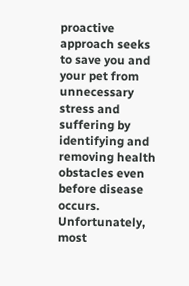proactive approach seeks to save you and your pet from unnecessary stress and suffering by identifying and removing health obstacles even before disease occurs. Unfortunately, most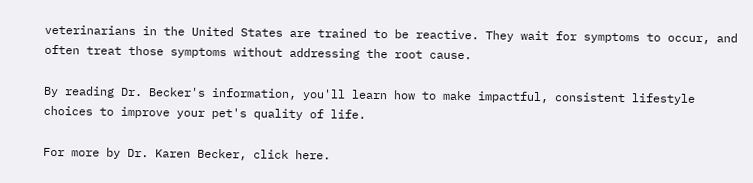veterinarians in the United States are trained to be reactive. They wait for symptoms to occur, and often treat those symptoms without addressing the root cause.

By reading Dr. Becker's information, you'll learn how to make impactful, consistent lifestyle choices to improve your pet's quality of life.

For more by Dr. Karen Becker, click here.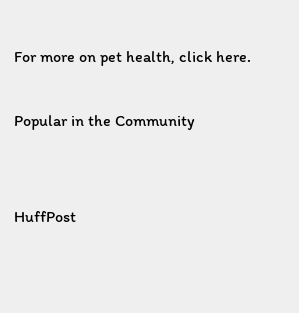For more on pet health, click here.

Popular in the Community


HuffPost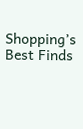Shopping’s Best Finds